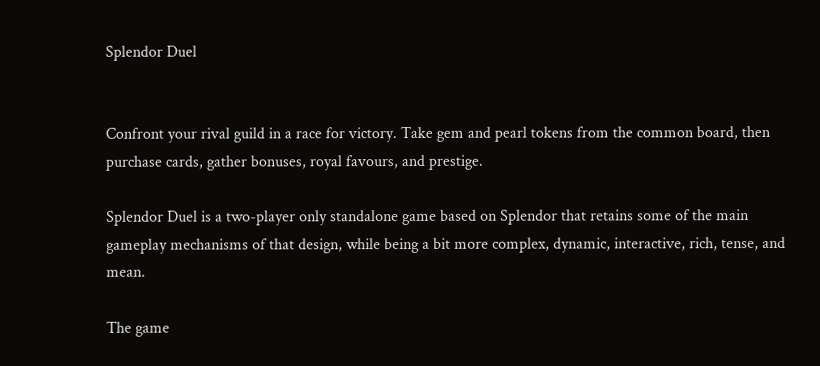Splendor Duel


Confront your rival guild in a race for victory. Take gem and pearl tokens from the common board, then purchase cards, gather bonuses, royal favours, and prestige.

Splendor Duel is a two-player only standalone game based on Splendor that retains some of the main gameplay mechanisms of that design, while being a bit more complex, dynamic, interactive, rich, tense, and mean.

The game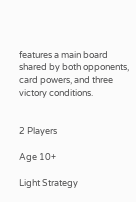features a main board shared by both opponents, card powers, and three victory conditions.


2 Players

Age 10+

Light Strategy